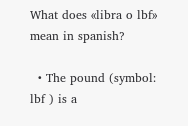What does «libra o lbf» mean in spanish?

  • The pound (symbol: lbf ) is a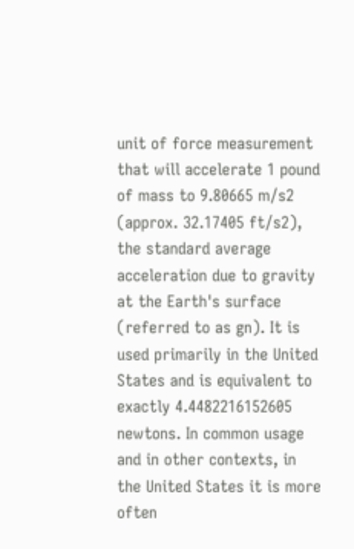unit of force measurement that will accelerate 1 pound of mass to 9.80665 m/s2 (approx. 32.17405 ft/s2), the standard average acceleration due to gravity at the Earth's surface (referred to as gn). It is used primarily in the United States and is equivalent to exactly 4.4482216152605 newtons. In common usage and in other contexts, in the United States it is more often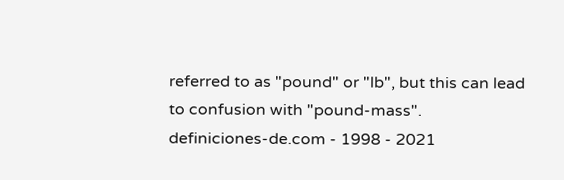referred to as "pound" or "lb", but this can lead to confusion with "pound-mass".
definiciones-de.com - 1998 - 2021